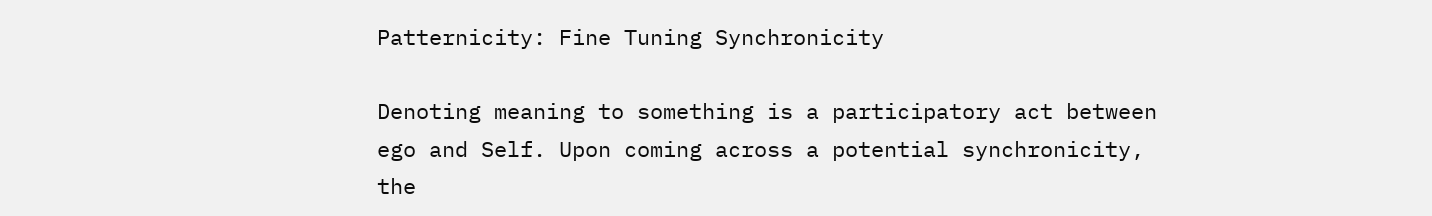Patternicity: Fine Tuning Synchronicity

Denoting meaning to something is a participatory act between ego and Self. Upon coming across a potential synchronicity, the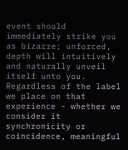event should immediately strike you as bizarre; unforced, depth will intuitively and naturally unveil itself unto you. Regardless of the label we place on that experience - whether we consider it synchronicity or coincidence, meaningful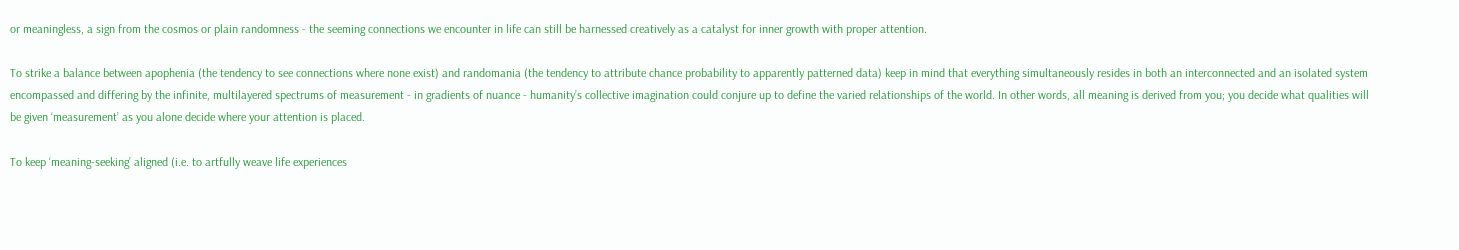or meaningless, a sign from the cosmos or plain randomness - the seeming connections we encounter in life can still be harnessed creatively as a catalyst for inner growth with proper attention.

To strike a balance between apophenia (the tendency to see connections where none exist) and randomania (the tendency to attribute chance probability to apparently patterned data) keep in mind that everything simultaneously resides in both an interconnected and an isolated system encompassed and differing by the infinite, multilayered spectrums of measurement - in gradients of nuance - humanity’s collective imagination could conjure up to define the varied relationships of the world. In other words, all meaning is derived from you; you decide what qualities will be given ‘measurement’ as you alone decide where your attention is placed.

To keep ‘meaning-seeking’ aligned (i.e. to artfully weave life experiences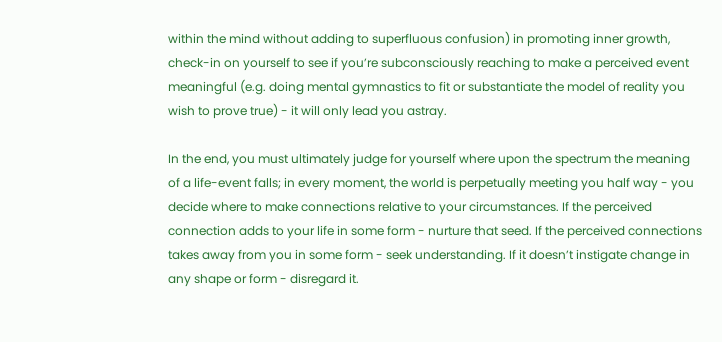within the mind without adding to superfluous confusion) in promoting inner growth, check-in on yourself to see if you’re subconsciously reaching to make a perceived event meaningful (e.g. doing mental gymnastics to fit or substantiate the model of reality you wish to prove true) - it will only lead you astray.

In the end, you must ultimately judge for yourself where upon the spectrum the meaning of a life-event falls; in every moment, the world is perpetually meeting you half way - you decide where to make connections relative to your circumstances. If the perceived connection adds to your life in some form - nurture that seed. If the perceived connections takes away from you in some form - seek understanding. If it doesn’t instigate change in any shape or form - disregard it.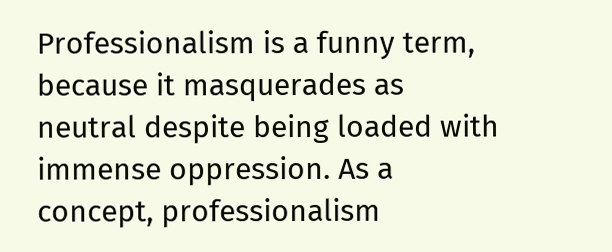Professionalism is a funny term, because it masquerades as neutral despite being loaded with immense oppression. As a concept, professionalism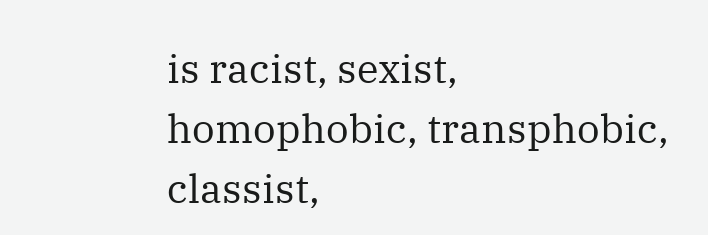is racist, sexist, homophobic, transphobic, classist,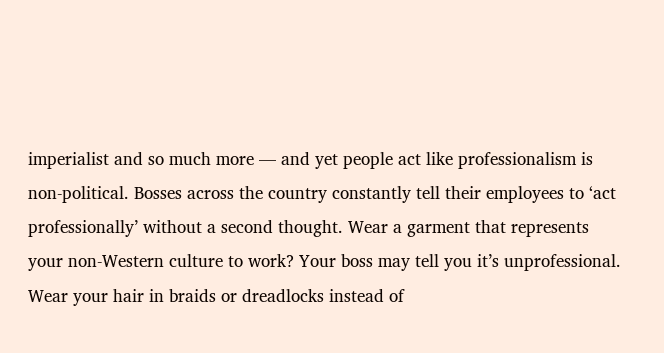imperialist and so much more — and yet people act like professionalism is non-political. Bosses across the country constantly tell their employees to ‘act professionally’ without a second thought. Wear a garment that represents your non-Western culture to work? Your boss may tell you it’s unprofessional. Wear your hair in braids or dreadlocks instead of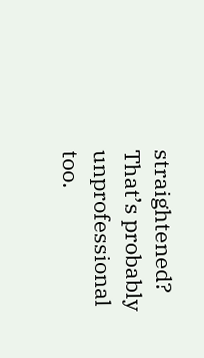straightened? That’s probably unprofessional too.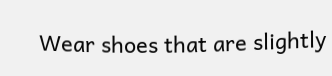Wear shoes that are slightly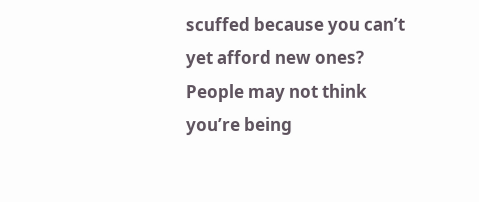scuffed because you can’t yet afford new ones? People may not think you’re being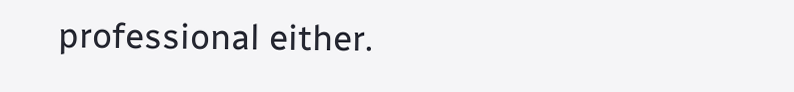professional either.